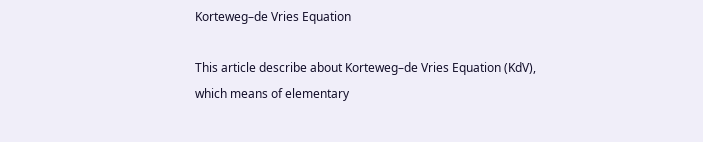Korteweg–de Vries Equation

This article describe about Korteweg–de Vries Equation (KdV), which means of elementary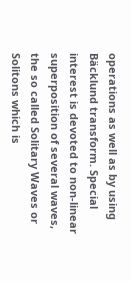operations as well as by using Bäcklund transform. Special interest is devoted to non-linear superposition of several waves, the so called Solitary Waves or Solitons which is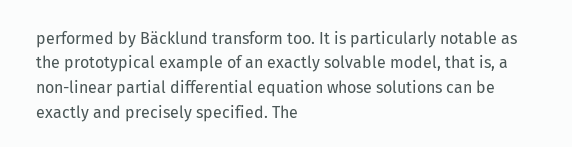performed by Bäcklund transform too. It is particularly notable as the prototypical example of an exactly solvable model, that is, a non-linear partial differential equation whose solutions can be exactly and precisely specified. The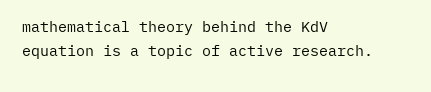mathematical theory behind the KdV equation is a topic of active research.